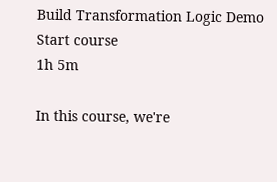Build Transformation Logic Demo
Start course
1h 5m

In this course, we're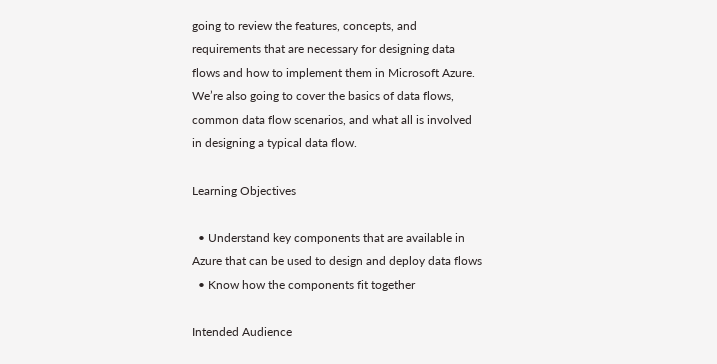going to review the features, concepts, and requirements that are necessary for designing data flows and how to implement them in Microsoft Azure. We’re also going to cover the basics of data flows, common data flow scenarios, and what all is involved in designing a typical data flow.

Learning Objectives

  • Understand key components that are available in Azure that can be used to design and deploy data flows
  • Know how the components fit together

Intended Audience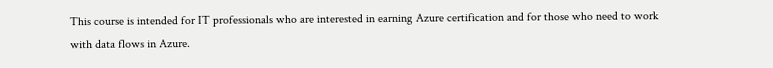This course is intended for IT professionals who are interested in earning Azure certification and for those who need to work with data flows in Azure.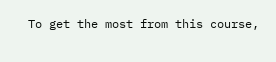To get the most from this course,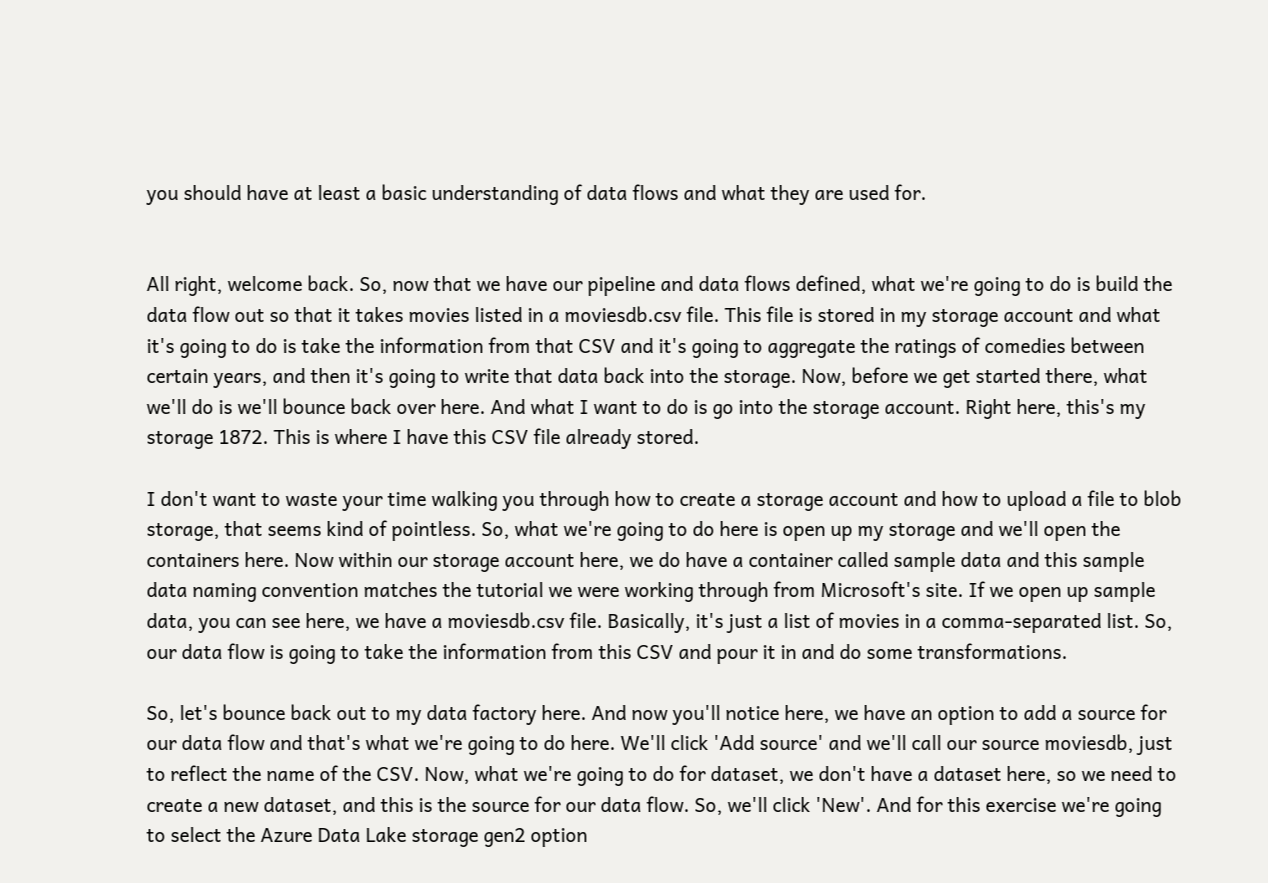you should have at least a basic understanding of data flows and what they are used for.


All right, welcome back. So, now that we have our pipeline and data flows defined, what we're going to do is build the data flow out so that it takes movies listed in a moviesdb.csv file. This file is stored in my storage account and what it's going to do is take the information from that CSV and it's going to aggregate the ratings of comedies between certain years, and then it's going to write that data back into the storage. Now, before we get started there, what we'll do is we'll bounce back over here. And what I want to do is go into the storage account. Right here, this's my storage 1872. This is where I have this CSV file already stored.

I don't want to waste your time walking you through how to create a storage account and how to upload a file to blob storage, that seems kind of pointless. So, what we're going to do here is open up my storage and we'll open the containers here. Now within our storage account here, we do have a container called sample data and this sample data naming convention matches the tutorial we were working through from Microsoft's site. If we open up sample data, you can see here, we have a moviesdb.csv file. Basically, it's just a list of movies in a comma-separated list. So, our data flow is going to take the information from this CSV and pour it in and do some transformations.

So, let's bounce back out to my data factory here. And now you'll notice here, we have an option to add a source for our data flow and that's what we're going to do here. We'll click 'Add source' and we'll call our source moviesdb, just to reflect the name of the CSV. Now, what we're going to do for dataset, we don't have a dataset here, so we need to create a new dataset, and this is the source for our data flow. So, we'll click 'New'. And for this exercise we're going to select the Azure Data Lake storage gen2 option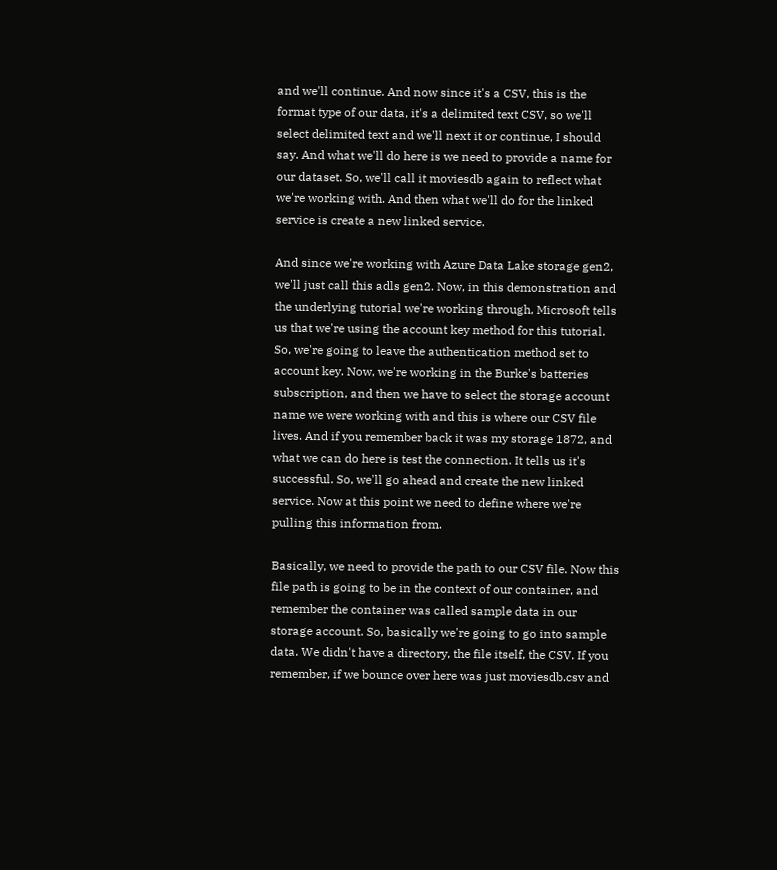and we'll continue. And now since it's a CSV, this is the format type of our data, it's a delimited text CSV, so we'll select delimited text and we'll next it or continue, I should say. And what we'll do here is we need to provide a name for our dataset. So, we'll call it moviesdb again to reflect what we're working with. And then what we'll do for the linked service is create a new linked service.

And since we're working with Azure Data Lake storage gen2, we'll just call this adls gen2. Now, in this demonstration and the underlying tutorial we're working through, Microsoft tells us that we're using the account key method for this tutorial. So, we're going to leave the authentication method set to account key. Now, we're working in the Burke's batteries subscription, and then we have to select the storage account name we were working with and this is where our CSV file lives. And if you remember back it was my storage 1872, and what we can do here is test the connection. It tells us it's successful. So, we'll go ahead and create the new linked service. Now at this point we need to define where we're pulling this information from.

Basically, we need to provide the path to our CSV file. Now this file path is going to be in the context of our container, and remember the container was called sample data in our storage account. So, basically we're going to go into sample data. We didn't have a directory, the file itself, the CSV. If you remember, if we bounce over here was just moviesdb.csv and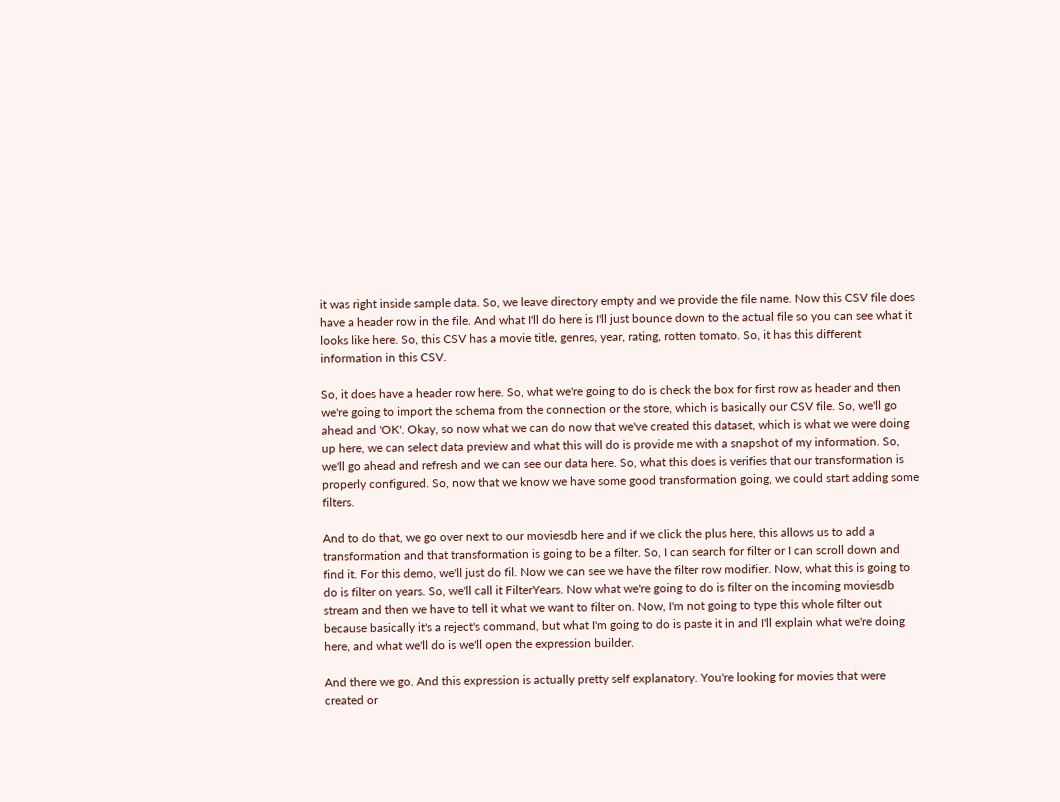it was right inside sample data. So, we leave directory empty and we provide the file name. Now this CSV file does have a header row in the file. And what I'll do here is I'll just bounce down to the actual file so you can see what it looks like here. So, this CSV has a movie title, genres, year, rating, rotten tomato. So, it has this different information in this CSV.

So, it does have a header row here. So, what we're going to do is check the box for first row as header and then we're going to import the schema from the connection or the store, which is basically our CSV file. So, we'll go ahead and 'OK'. Okay, so now what we can do now that we've created this dataset, which is what we were doing up here, we can select data preview and what this will do is provide me with a snapshot of my information. So, we'll go ahead and refresh and we can see our data here. So, what this does is verifies that our transformation is properly configured. So, now that we know we have some good transformation going, we could start adding some filters.

And to do that, we go over next to our moviesdb here and if we click the plus here, this allows us to add a transformation and that transformation is going to be a filter. So, I can search for filter or I can scroll down and find it. For this demo, we'll just do fil. Now we can see we have the filter row modifier. Now, what this is going to do is filter on years. So, we'll call it FilterYears. Now what we're going to do is filter on the incoming moviesdb stream and then we have to tell it what we want to filter on. Now, I'm not going to type this whole filter out because basically it's a reject's command, but what I'm going to do is paste it in and I'll explain what we're doing here, and what we'll do is we'll open the expression builder.

And there we go. And this expression is actually pretty self explanatory. You're looking for movies that were created or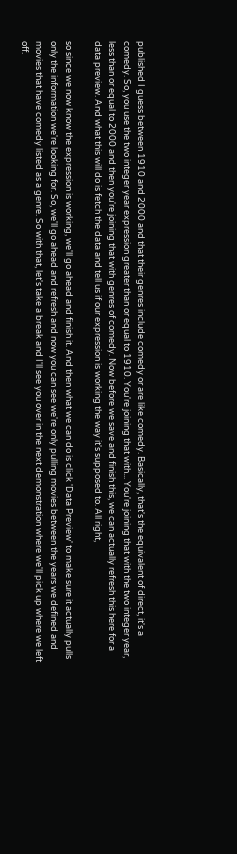published I guess between 1910 and 2000 and that their genres include comedy or are like comedy. Basically, that's the equivalent of direct, it's a comedy. So, you use the two integer year expression greater than or equal to 1910. You're joining that with... You're joining that with the two integer year, less than or equal to 2000 and then you're joining that with genres of comedy. Now before we save and finish this, we can actually refresh this here for a data preview. And what this will do is fetch the data and tell us if our expression is working the way it's supposed to. All right,

so since we now know the expression is working, we'll go ahead and finish it. And then what we can do is click 'Data Preview' to make sure it actually pulls only the information we're looking for. So, we'll go ahead and refresh and now you can see we're only pulling movies between the years we defined and movies that have comedy listed as a genre. So with that, let's take a break and I'll see you over in the next demonstration where we'll pick up where we left off.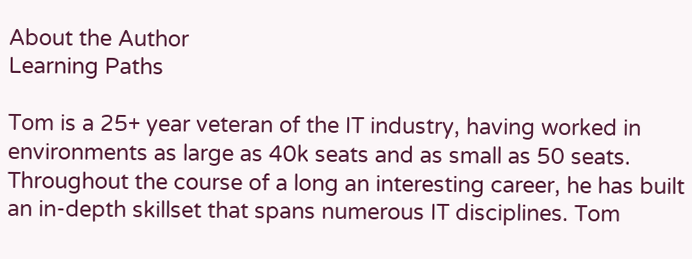About the Author
Learning Paths

Tom is a 25+ year veteran of the IT industry, having worked in environments as large as 40k seats and as small as 50 seats. Throughout the course of a long an interesting career, he has built an in-depth skillset that spans numerous IT disciplines. Tom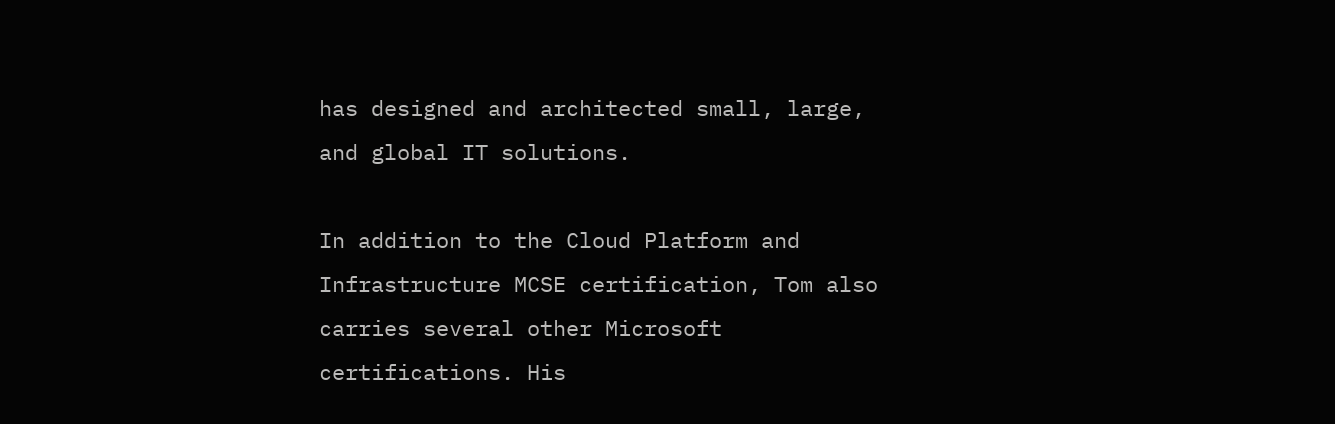has designed and architected small, large, and global IT solutions.

In addition to the Cloud Platform and Infrastructure MCSE certification, Tom also carries several other Microsoft certifications. His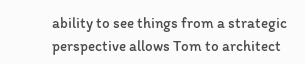ability to see things from a strategic perspective allows Tom to architect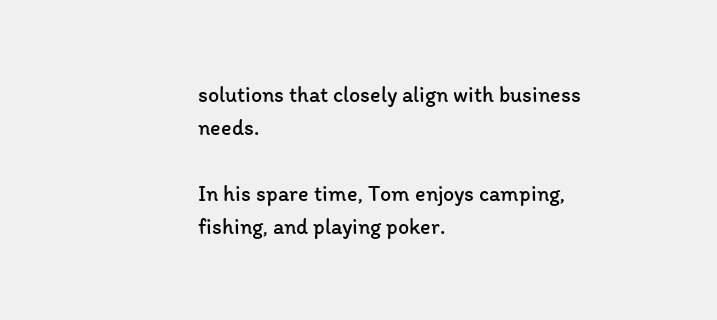solutions that closely align with business needs.

In his spare time, Tom enjoys camping, fishing, and playing poker.